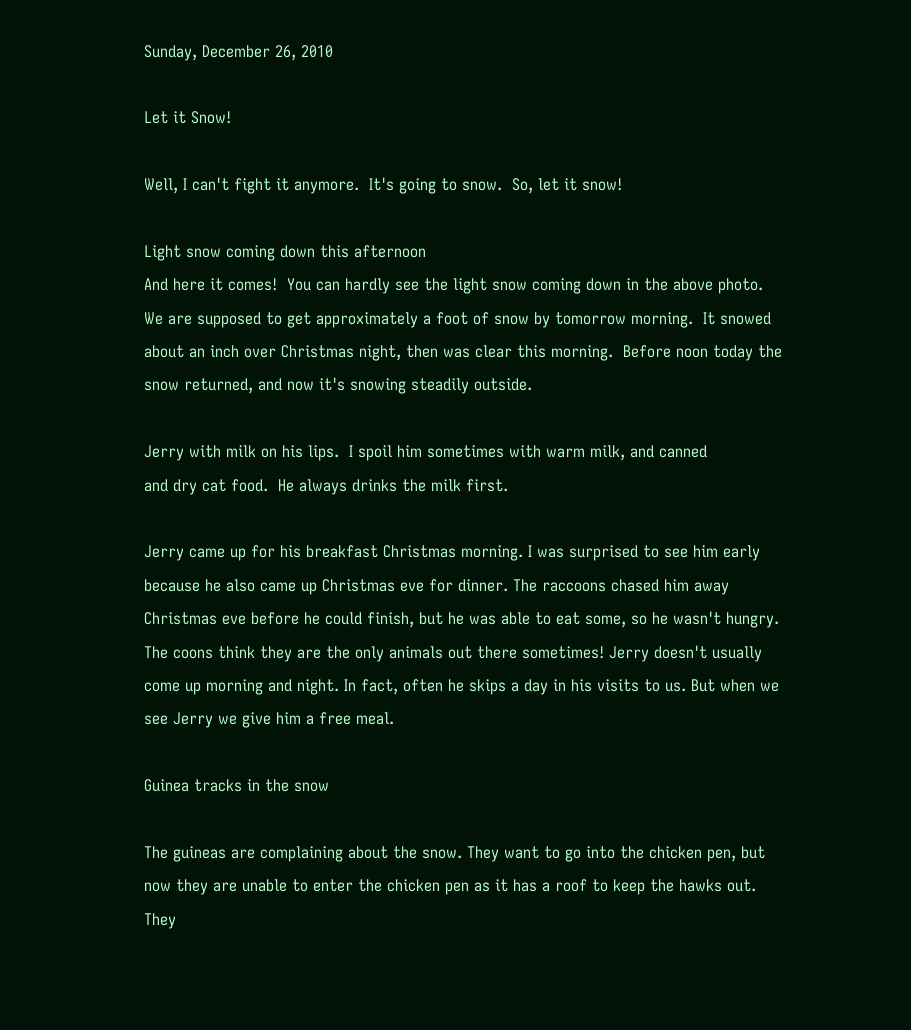Sunday, December 26, 2010

Let it Snow!

Well, I can't fight it anymore.  It's going to snow.  So, let it snow!

Light snow coming down this afternoon
And here it comes!  You can hardly see the light snow coming down in the above photo.  We are supposed to get approximately a foot of snow by tomorrow morning.  It snowed about an inch over Christmas night, then was clear this morning.  Before noon today the snow returned, and now it's snowing steadily outside.

Jerry with milk on his lips.  I spoil him sometimes with warm milk, and canned
and dry cat food.  He always drinks the milk first.

Jerry came up for his breakfast Christmas morning. I was surprised to see him early because he also came up Christmas eve for dinner. The raccoons chased him away Christmas eve before he could finish, but he was able to eat some, so he wasn't hungry. The coons think they are the only animals out there sometimes! Jerry doesn't usually come up morning and night. In fact, often he skips a day in his visits to us. But when we see Jerry we give him a free meal.

Guinea tracks in the snow

The guineas are complaining about the snow. They want to go into the chicken pen, but now they are unable to enter the chicken pen as it has a roof to keep the hawks out. They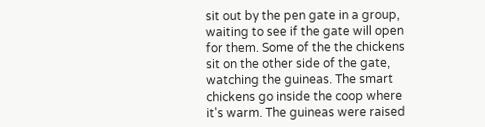sit out by the pen gate in a group, waiting to see if the gate will open for them. Some of the the chickens sit on the other side of the gate, watching the guineas. The smart chickens go inside the coop where it's warm. The guineas were raised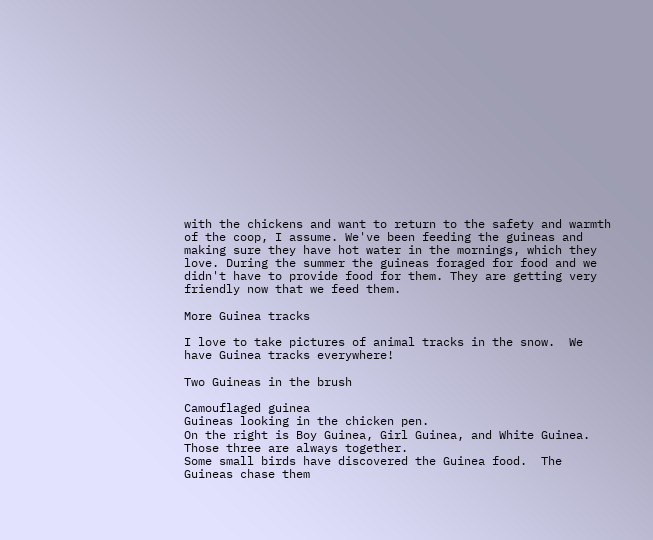with the chickens and want to return to the safety and warmth of the coop, I assume. We've been feeding the guineas and making sure they have hot water in the mornings, which they love. During the summer the guineas foraged for food and we didn't have to provide food for them. They are getting very friendly now that we feed them.

More Guinea tracks

I love to take pictures of animal tracks in the snow.  We have Guinea tracks everywhere!

Two Guineas in the brush

Camouflaged guinea
Guineas looking in the chicken pen.
On the right is Boy Guinea, Girl Guinea, and White Guinea.
Those three are always together.
Some small birds have discovered the Guinea food.  The Guineas chase them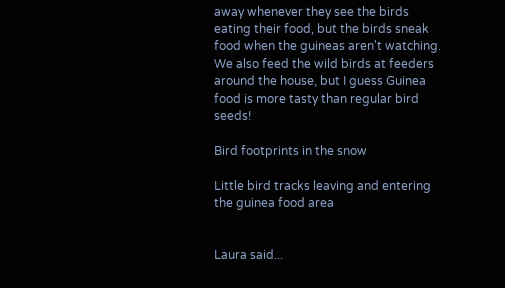away whenever they see the birds eating their food, but the birds sneak food when the guineas aren't watching.  We also feed the wild birds at feeders around the house, but I guess Guinea food is more tasty than regular bird seeds!

Bird footprints in the snow

Little bird tracks leaving and entering the guinea food area


Laura said...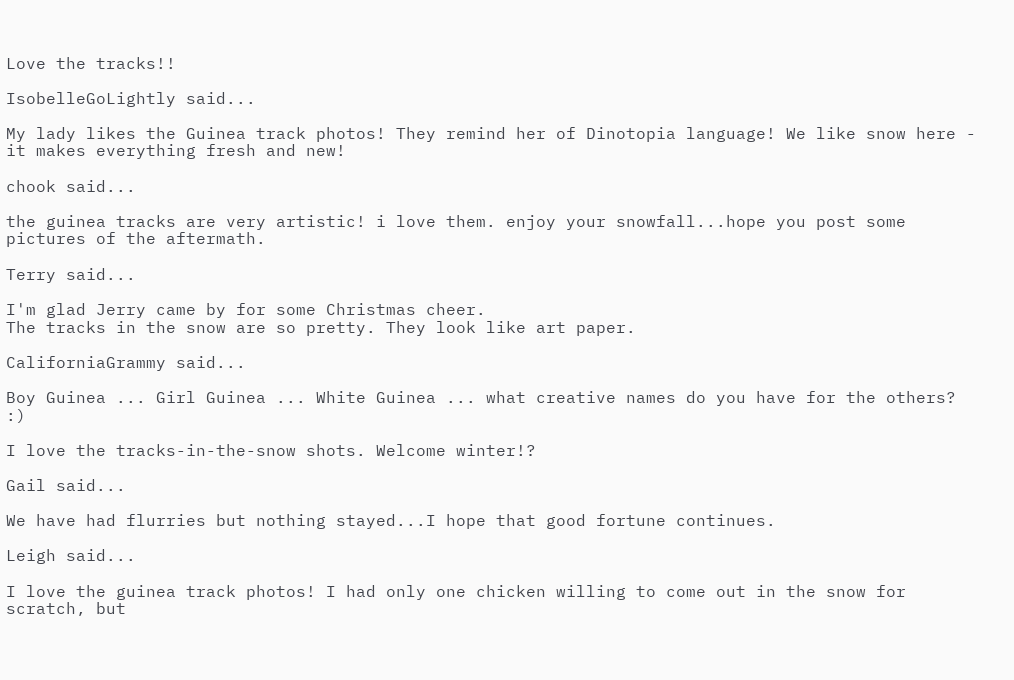Love the tracks!!

IsobelleGoLightly said...

My lady likes the Guinea track photos! They remind her of Dinotopia language! We like snow here - it makes everything fresh and new!

chook said...

the guinea tracks are very artistic! i love them. enjoy your snowfall...hope you post some pictures of the aftermath.

Terry said...

I'm glad Jerry came by for some Christmas cheer.
The tracks in the snow are so pretty. They look like art paper.

CaliforniaGrammy said...

Boy Guinea ... Girl Guinea ... White Guinea ... what creative names do you have for the others? :)

I love the tracks-in-the-snow shots. Welcome winter!?

Gail said...

We have had flurries but nothing stayed...I hope that good fortune continues.

Leigh said...

I love the guinea track photos! I had only one chicken willing to come out in the snow for scratch, but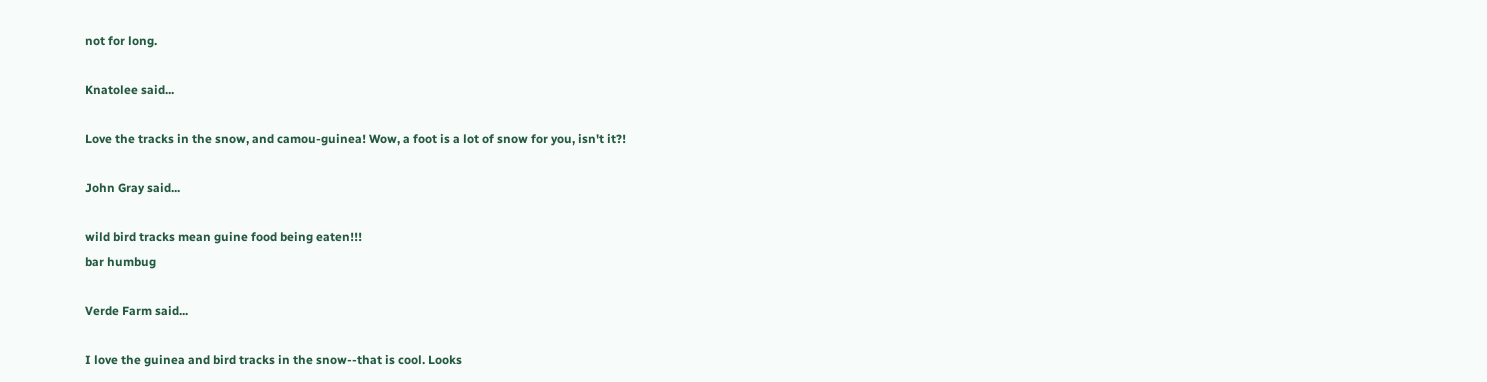not for long.

Knatolee said...

Love the tracks in the snow, and camou-guinea! Wow, a foot is a lot of snow for you, isn't it?!

John Gray said...

wild bird tracks mean guine food being eaten!!!
bar humbug

Verde Farm said...

I love the guinea and bird tracks in the snow--that is cool. Looks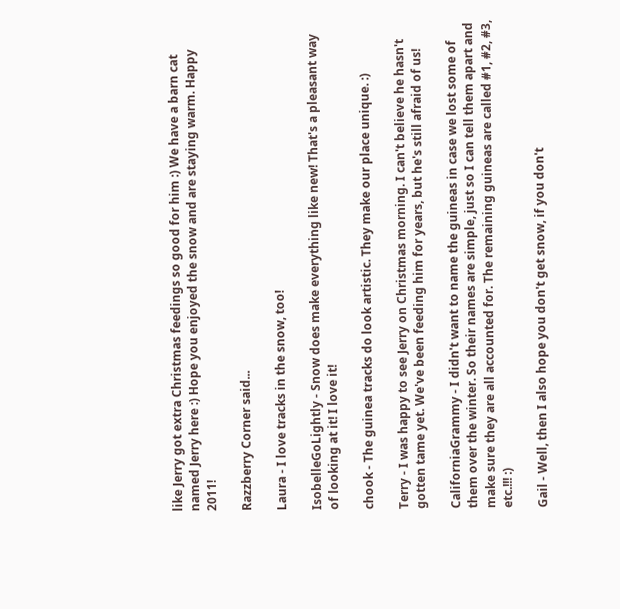like Jerry got extra Christmas feedings so good for him :) We have a barn cat named Jerry here :) Hope you enjoyed the snow and are staying warm. Happy 2011!

Razzberry Corner said...

Laura - I love tracks in the snow, too!

IsobelleGoLightly - Snow does make everything like new! That's a pleasant way of looking at it! I love it!

chook - The guinea tracks do look artistic. They make our place unique. :)

Terry - I was happy to see Jerry on Christmas morning. I can't believe he hasn't gotten tame yet. We've been feeding him for years, but he's still afraid of us!

CaliforniaGrammy - I didn't want to name the guineas in case we lost some of them over the winter. So their names are simple, just so I can tell them apart and make sure they are all accounted for. The remaining guineas are called #1, #2, #3, etc.!!! :)

Gail - Well, then I also hope you don't get snow, if you don't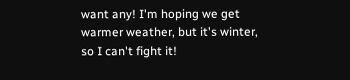want any! I'm hoping we get warmer weather, but it's winter, so I can't fight it!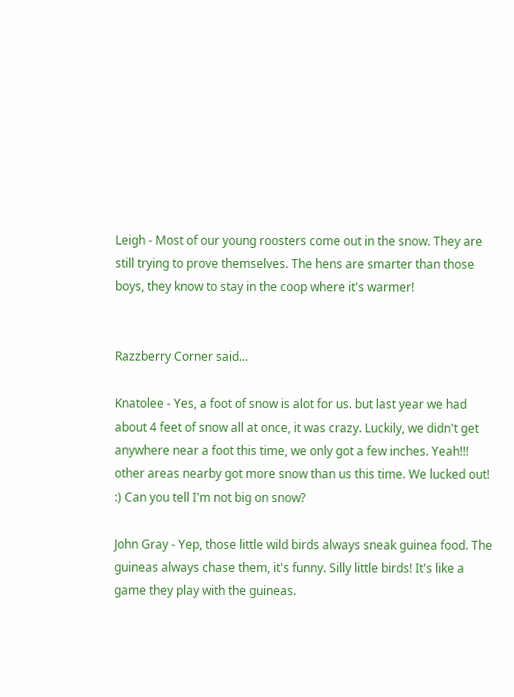Leigh - Most of our young roosters come out in the snow. They are still trying to prove themselves. The hens are smarter than those boys, they know to stay in the coop where it's warmer!


Razzberry Corner said...

Knatolee - Yes, a foot of snow is alot for us. but last year we had about 4 feet of snow all at once, it was crazy. Luckily, we didn't get anywhere near a foot this time, we only got a few inches. Yeah!!! other areas nearby got more snow than us this time. We lucked out! :) Can you tell I'm not big on snow?

John Gray - Yep, those little wild birds always sneak guinea food. The guineas always chase them, it's funny. Silly little birds! It's like a game they play with the guineas.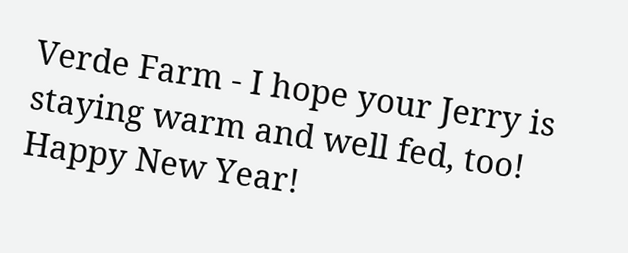Verde Farm - I hope your Jerry is staying warm and well fed, too! Happy New Year!